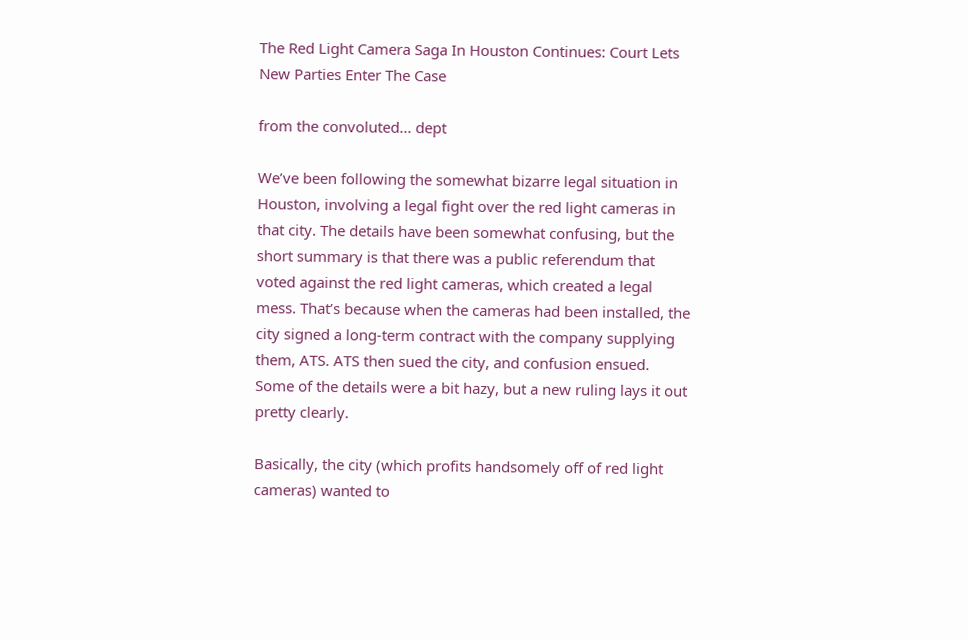The Red Light Camera Saga In Houston Continues: Court Lets New Parties Enter The Case

from the convoluted... dept

We’ve been following the somewhat bizarre legal situation in Houston, involving a legal fight over the red light cameras in that city. The details have been somewhat confusing, but the short summary is that there was a public referendum that voted against the red light cameras, which created a legal mess. That’s because when the cameras had been installed, the city signed a long-term contract with the company supplying them, ATS. ATS then sued the city, and confusion ensued. Some of the details were a bit hazy, but a new ruling lays it out pretty clearly.

Basically, the city (which profits handsomely off of red light cameras) wanted to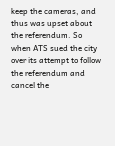keep the cameras, and thus was upset about the referendum. So when ATS sued the city over its attempt to follow the referendum and cancel the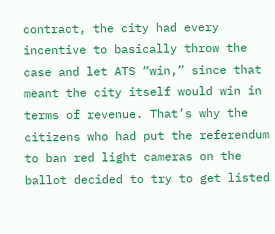contract, the city had every incentive to basically throw the case and let ATS “win,” since that meant the city itself would win in terms of revenue. That’s why the citizens who had put the referendum to ban red light cameras on the ballot decided to try to get listed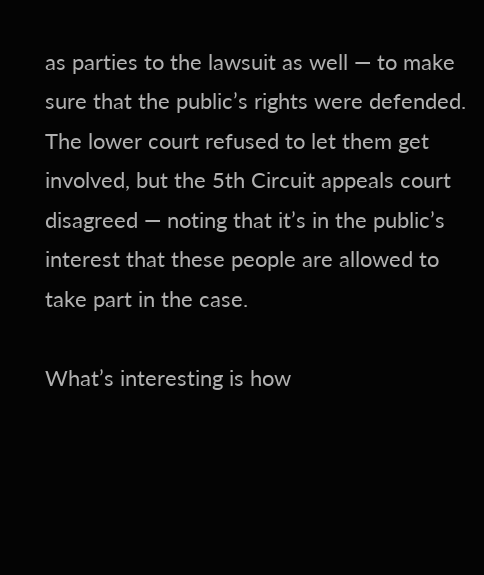as parties to the lawsuit as well — to make sure that the public’s rights were defended. The lower court refused to let them get involved, but the 5th Circuit appeals court disagreed — noting that it’s in the public’s interest that these people are allowed to take part in the case.

What’s interesting is how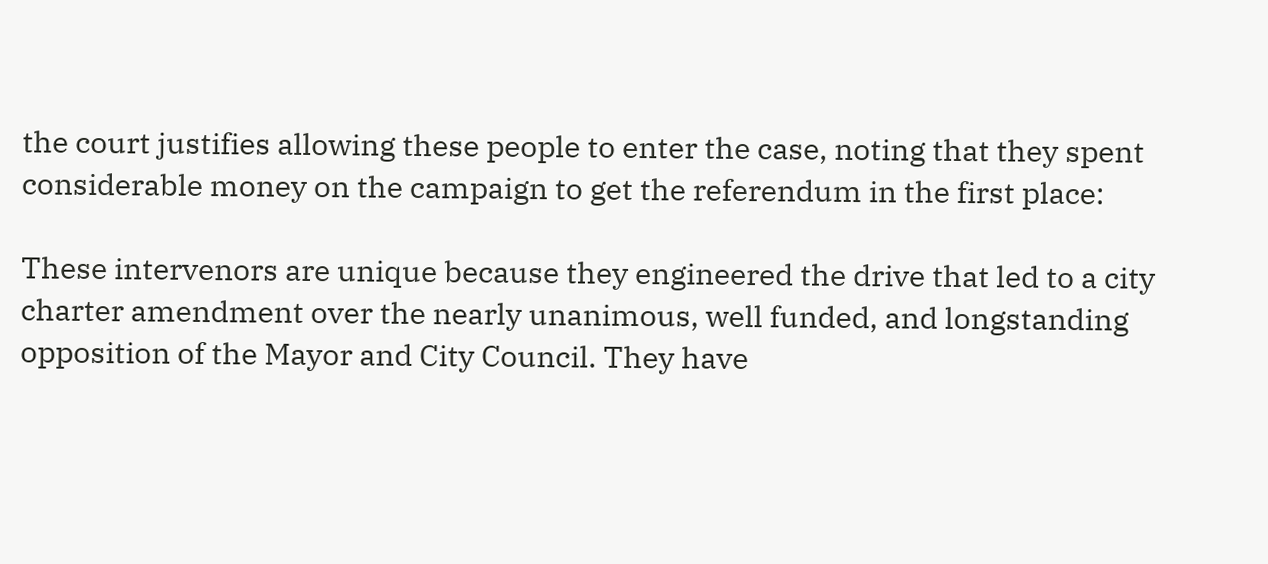the court justifies allowing these people to enter the case, noting that they spent considerable money on the campaign to get the referendum in the first place:

These intervenors are unique because they engineered the drive that led to a city charter amendment over the nearly unanimous, well funded, and longstanding opposition of the Mayor and City Council. They have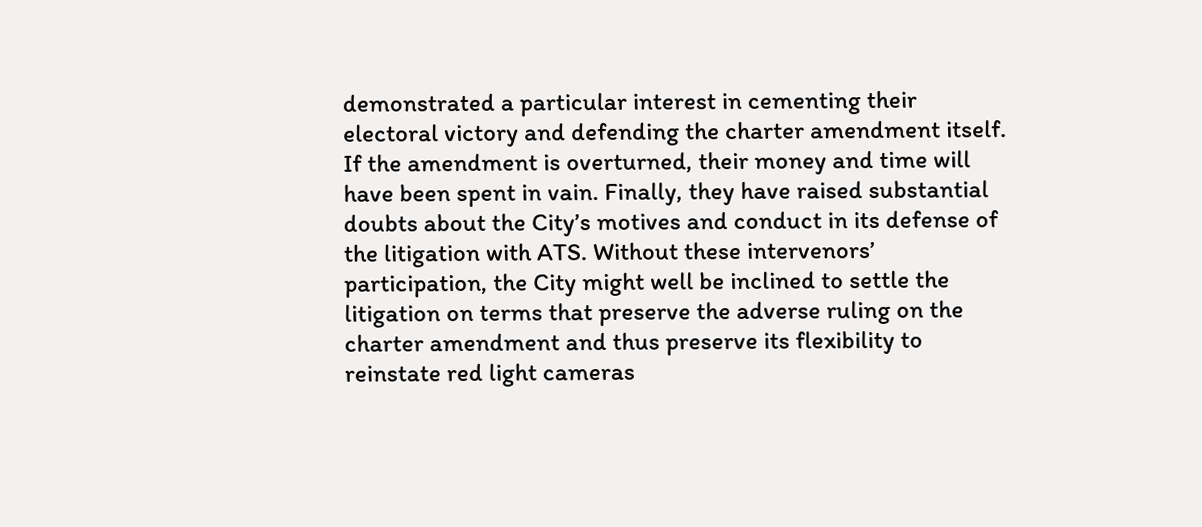demonstrated a particular interest in cementing their electoral victory and defending the charter amendment itself. If the amendment is overturned, their money and time will have been spent in vain. Finally, they have raised substantial doubts about the City’s motives and conduct in its defense of the litigation with ATS. Without these intervenors’ participation, the City might well be inclined to settle the litigation on terms that preserve the adverse ruling on the charter amendment and thus preserve its flexibility to reinstate red light cameras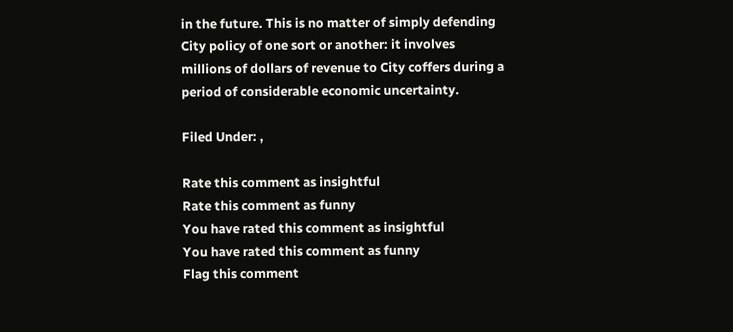in the future. This is no matter of simply defending City policy of one sort or another: it involves millions of dollars of revenue to City coffers during a period of considerable economic uncertainty.

Filed Under: ,

Rate this comment as insightful
Rate this comment as funny
You have rated this comment as insightful
You have rated this comment as funny
Flag this comment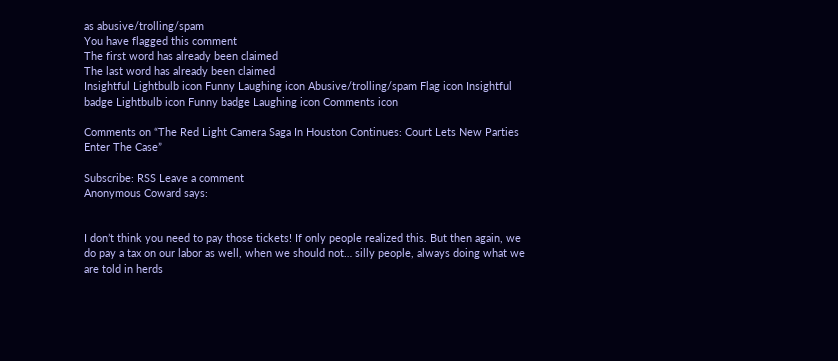as abusive/trolling/spam
You have flagged this comment
The first word has already been claimed
The last word has already been claimed
Insightful Lightbulb icon Funny Laughing icon Abusive/trolling/spam Flag icon Insightful badge Lightbulb icon Funny badge Laughing icon Comments icon

Comments on “The Red Light Camera Saga In Houston Continues: Court Lets New Parties Enter The Case”

Subscribe: RSS Leave a comment
Anonymous Coward says:


I don’t think you need to pay those tickets! If only people realized this. But then again, we do pay a tax on our labor as well, when we should not… silly people, always doing what we are told in herds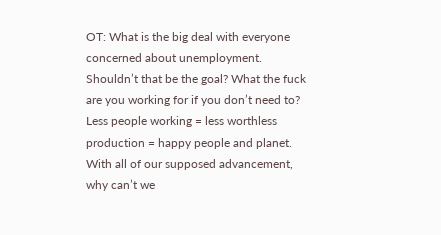OT: What is the big deal with everyone concerned about unemployment. Shouldn’t that be the goal? What the fuck are you working for if you don’t need to? Less people working = less worthless production = happy people and planet. With all of our supposed advancement, why can’t we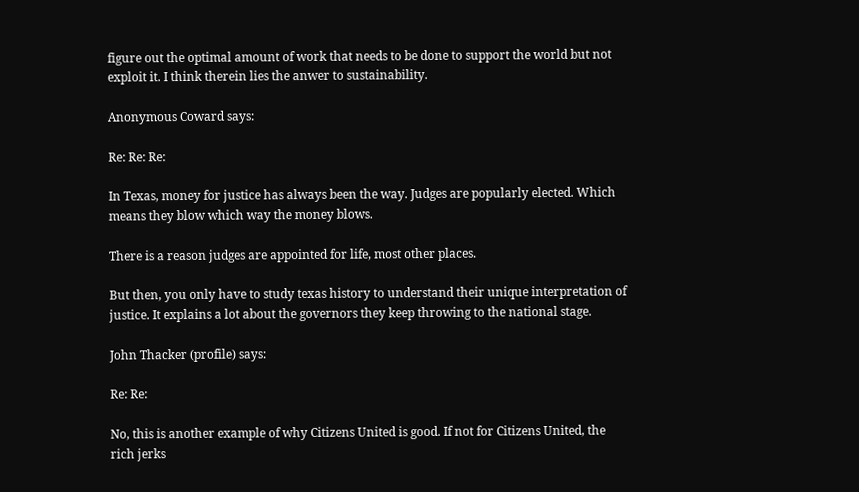figure out the optimal amount of work that needs to be done to support the world but not exploit it. I think therein lies the anwer to sustainability.

Anonymous Coward says:

Re: Re: Re:

In Texas, money for justice has always been the way. Judges are popularly elected. Which means they blow which way the money blows.

There is a reason judges are appointed for life, most other places.

But then, you only have to study texas history to understand their unique interpretation of justice. It explains a lot about the governors they keep throwing to the national stage.

John Thacker (profile) says:

Re: Re:

No, this is another example of why Citizens United is good. If not for Citizens United, the rich jerks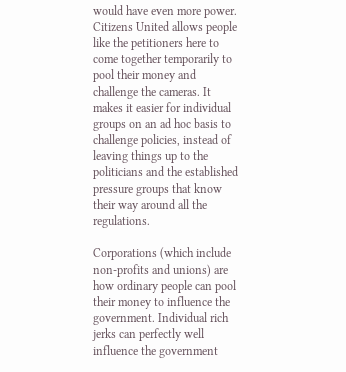would have even more power. Citizens United allows people like the petitioners here to come together temporarily to pool their money and challenge the cameras. It makes it easier for individual groups on an ad hoc basis to challenge policies, instead of leaving things up to the politicians and the established pressure groups that know their way around all the regulations.

Corporations (which include non-profits and unions) are how ordinary people can pool their money to influence the government. Individual rich jerks can perfectly well influence the government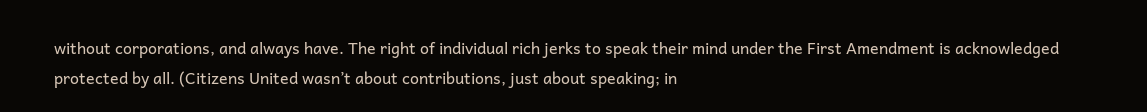without corporations, and always have. The right of individual rich jerks to speak their mind under the First Amendment is acknowledged protected by all. (Citizens United wasn’t about contributions, just about speaking; in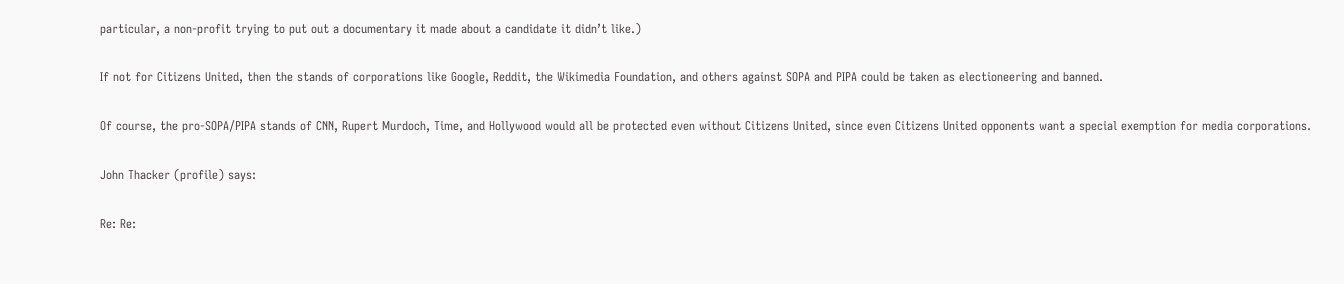particular, a non-profit trying to put out a documentary it made about a candidate it didn’t like.)

If not for Citizens United, then the stands of corporations like Google, Reddit, the Wikimedia Foundation, and others against SOPA and PIPA could be taken as electioneering and banned.

Of course, the pro-SOPA/PIPA stands of CNN, Rupert Murdoch, Time, and Hollywood would all be protected even without Citizens United, since even Citizens United opponents want a special exemption for media corporations.

John Thacker (profile) says:

Re: Re: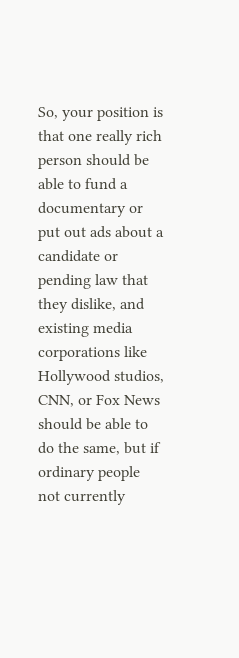So, your position is that one really rich person should be able to fund a documentary or put out ads about a candidate or pending law that they dislike, and existing media corporations like Hollywood studios, CNN, or Fox News should be able to do the same, but if ordinary people not currently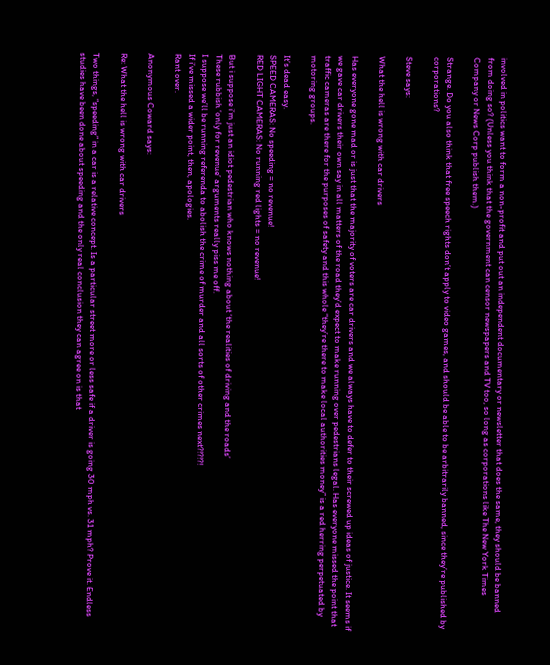involved in politics want to form a non-profit and put out an independent documentary or newsletter that does the same, they should be banned from doing so? (Unless you think that the government can censor newspapers and TV too, so long as corporations like The New York Times Company or News Corp publish them.)

Strange. Do you also think that free speech rights don’t apply to video games, and should be able to be arbitrarily banned, since they’re published by corporations?

Steve says:

What the hell is wrong with car drivers

Has everyone gone mad or is just that the majority of voters are car drivers and we always have to defer to their screwed up ideas of justice. It seems if we gave car drivers their own say in all matters of the road they’d expect to make running over pedestrians legal. Has everyone missed the point that traffic cameras are there for the purposes of safety and this whole “they’re there to make local authorities money” is a red herring perpetuated by motoring groups.

It’s dead easy.
SPEED CAMERAS: No speeding = no revenue!
RED LIGHT CAMERAS: No running red lights = no revenue!

But i suppose i’m just an idiot pedestrian who knows nothing about ‘the realities of driving and the roads’
These rubbish ‘only for revenue’ arguments really piss me off.
I suppose we’ll be running referenda to abolish the crime of murder and all sorts of other crimes next?!?!?!
If i’ve missed a wider point, then, apologies.
Rant over.

Anonymous Coward says:

Re: What the hell is wrong with car drivers

Two things, “speeding” in a car is a relative concept. Is a particular street more or less safe if a driver is going 30 mph vs. 31 mph? Prove it. Endless studies have been done about speeding and the only real conclusion they can agree on is that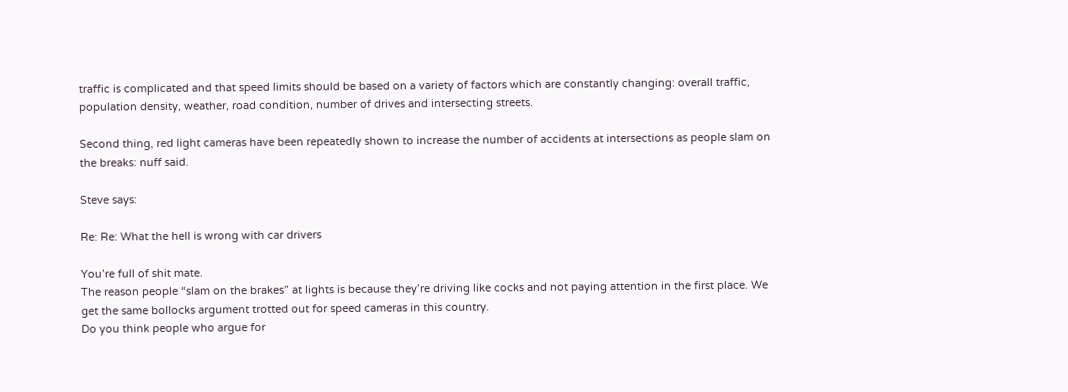traffic is complicated and that speed limits should be based on a variety of factors which are constantly changing: overall traffic, population density, weather, road condition, number of drives and intersecting streets.

Second thing, red light cameras have been repeatedly shown to increase the number of accidents at intersections as people slam on the breaks: nuff said.

Steve says:

Re: Re: What the hell is wrong with car drivers

You’re full of shit mate.
The reason people “slam on the brakes” at lights is because they’re driving like cocks and not paying attention in the first place. We get the same bollocks argument trotted out for speed cameras in this country.
Do you think people who argue for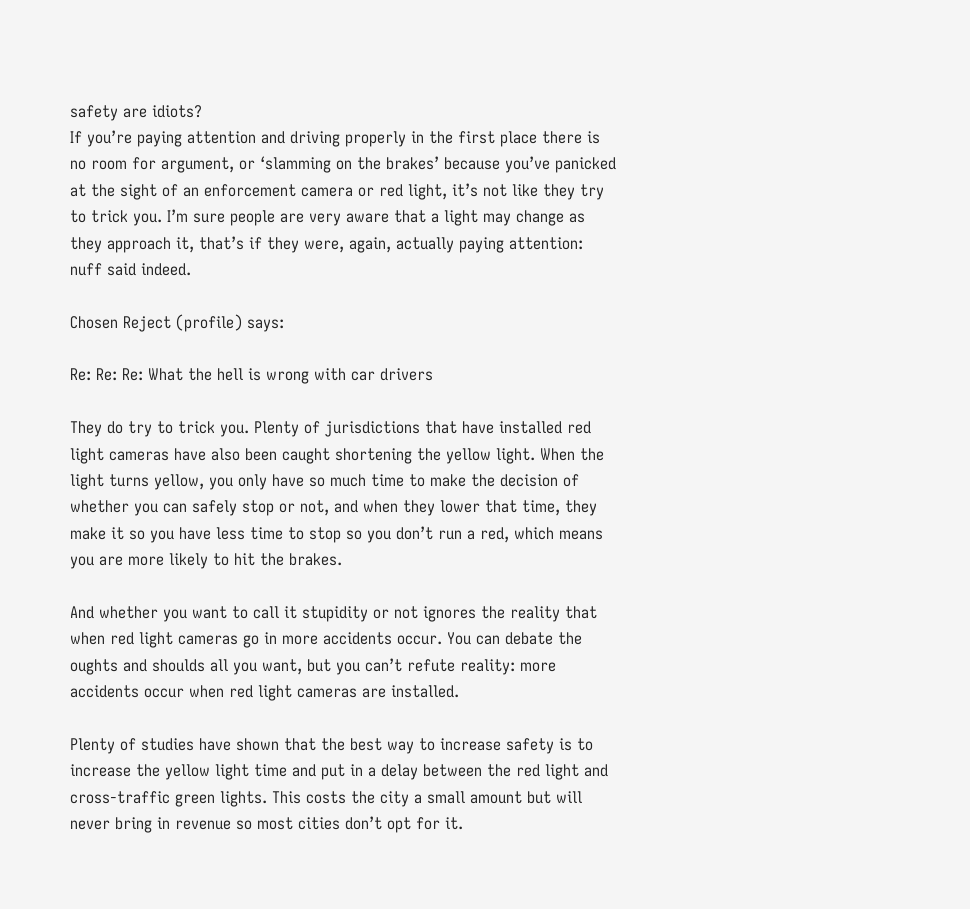safety are idiots?
If you’re paying attention and driving properly in the first place there is no room for argument, or ‘slamming on the brakes’ because you’ve panicked at the sight of an enforcement camera or red light, it’s not like they try to trick you. I’m sure people are very aware that a light may change as they approach it, that’s if they were, again, actually paying attention: nuff said indeed.

Chosen Reject (profile) says:

Re: Re: Re: What the hell is wrong with car drivers

They do try to trick you. Plenty of jurisdictions that have installed red light cameras have also been caught shortening the yellow light. When the light turns yellow, you only have so much time to make the decision of whether you can safely stop or not, and when they lower that time, they make it so you have less time to stop so you don’t run a red, which means you are more likely to hit the brakes.

And whether you want to call it stupidity or not ignores the reality that when red light cameras go in more accidents occur. You can debate the oughts and shoulds all you want, but you can’t refute reality: more accidents occur when red light cameras are installed.

Plenty of studies have shown that the best way to increase safety is to increase the yellow light time and put in a delay between the red light and cross-traffic green lights. This costs the city a small amount but will never bring in revenue so most cities don’t opt for it.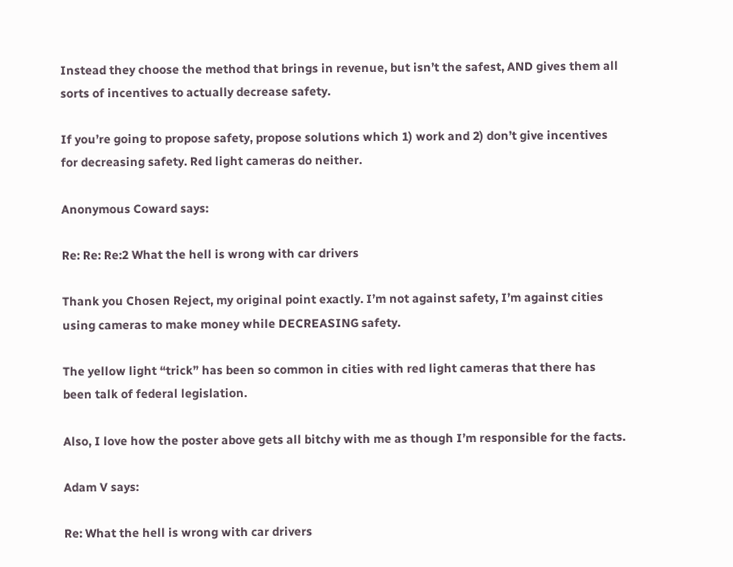Instead they choose the method that brings in revenue, but isn’t the safest, AND gives them all sorts of incentives to actually decrease safety.

If you’re going to propose safety, propose solutions which 1) work and 2) don’t give incentives for decreasing safety. Red light cameras do neither.

Anonymous Coward says:

Re: Re: Re:2 What the hell is wrong with car drivers

Thank you Chosen Reject, my original point exactly. I’m not against safety, I’m against cities using cameras to make money while DECREASING safety.

The yellow light “trick” has been so common in cities with red light cameras that there has been talk of federal legislation.

Also, I love how the poster above gets all bitchy with me as though I’m responsible for the facts.

Adam V says:

Re: What the hell is wrong with car drivers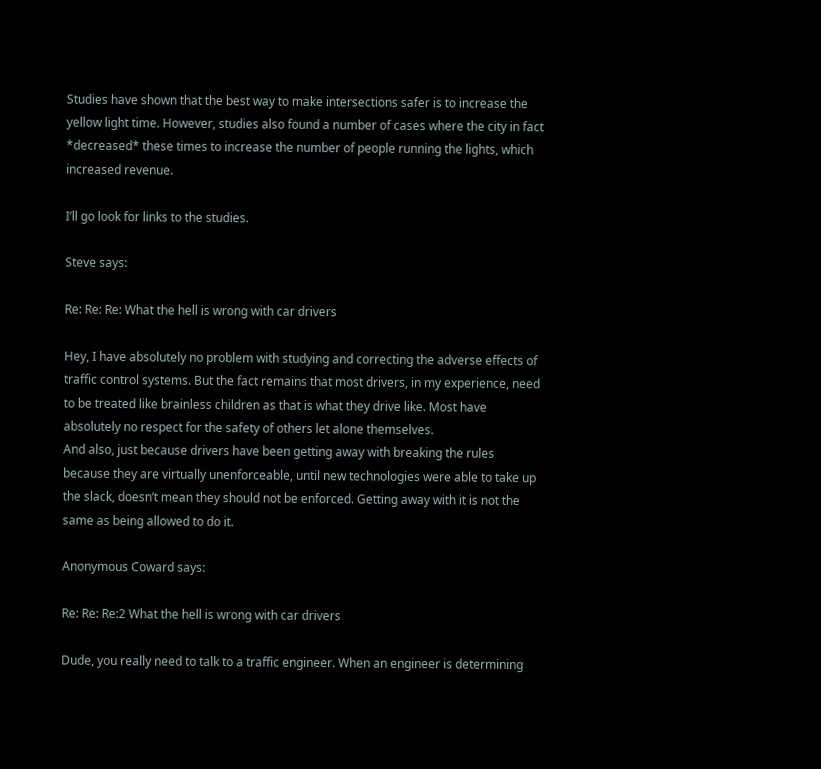Studies have shown that the best way to make intersections safer is to increase the yellow light time. However, studies also found a number of cases where the city in fact *decreased* these times to increase the number of people running the lights, which increased revenue.

I’ll go look for links to the studies.

Steve says:

Re: Re: Re: What the hell is wrong with car drivers

Hey, I have absolutely no problem with studying and correcting the adverse effects of traffic control systems. But the fact remains that most drivers, in my experience, need to be treated like brainless children as that is what they drive like. Most have absolutely no respect for the safety of others let alone themselves.
And also, just because drivers have been getting away with breaking the rules because they are virtually unenforceable, until new technologies were able to take up the slack, doesn’t mean they should not be enforced. Getting away with it is not the same as being allowed to do it.

Anonymous Coward says:

Re: Re: Re:2 What the hell is wrong with car drivers

Dude, you really need to talk to a traffic engineer. When an engineer is determining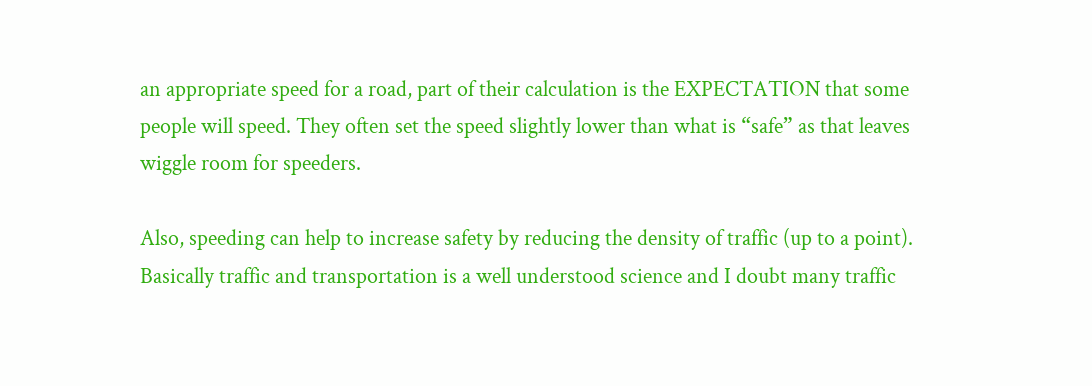an appropriate speed for a road, part of their calculation is the EXPECTATION that some people will speed. They often set the speed slightly lower than what is “safe” as that leaves wiggle room for speeders.

Also, speeding can help to increase safety by reducing the density of traffic (up to a point). Basically traffic and transportation is a well understood science and I doubt many traffic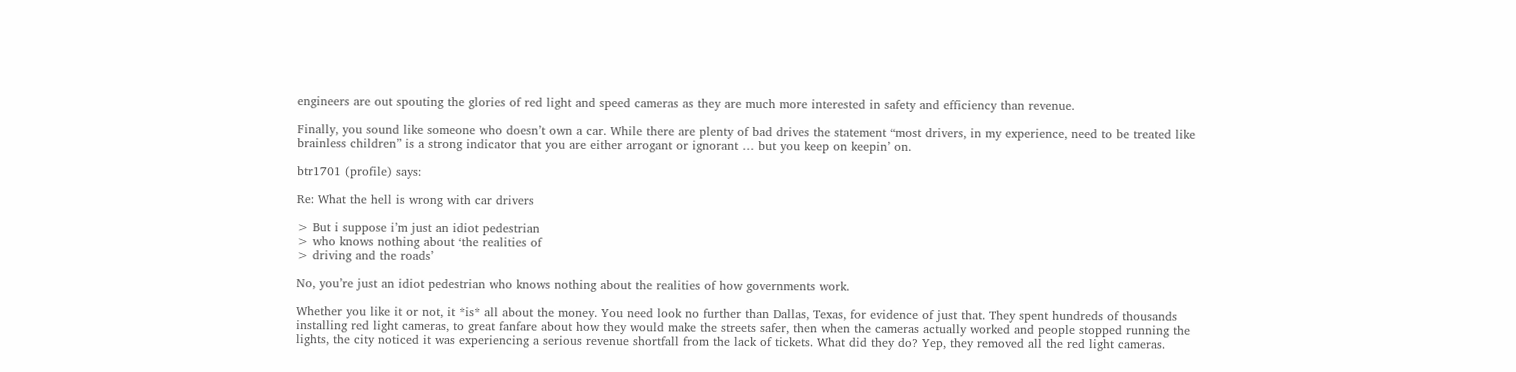engineers are out spouting the glories of red light and speed cameras as they are much more interested in safety and efficiency than revenue.

Finally, you sound like someone who doesn’t own a car. While there are plenty of bad drives the statement “most drivers, in my experience, need to be treated like brainless children” is a strong indicator that you are either arrogant or ignorant … but you keep on keepin’ on.

btr1701 (profile) says:

Re: What the hell is wrong with car drivers

> But i suppose i’m just an idiot pedestrian
> who knows nothing about ‘the realities of
> driving and the roads’

No, you’re just an idiot pedestrian who knows nothing about the realities of how governments work.

Whether you like it or not, it *is* all about the money. You need look no further than Dallas, Texas, for evidence of just that. They spent hundreds of thousands installing red light cameras, to great fanfare about how they would make the streets safer, then when the cameras actually worked and people stopped running the lights, the city noticed it was experiencing a serious revenue shortfall from the lack of tickets. What did they do? Yep, they removed all the red light cameras.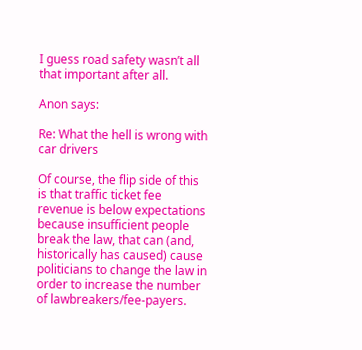I guess road safety wasn’t all that important after all.

Anon says:

Re: What the hell is wrong with car drivers

Of course, the flip side of this is that traffic ticket fee revenue is below expectations because insufficient people break the law, that can (and, historically has caused) cause politicians to change the law in order to increase the number of lawbreakers/fee-payers.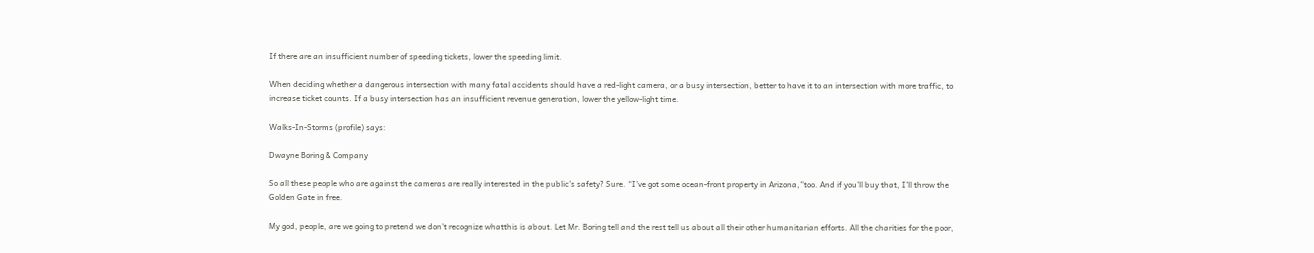If there are an insufficient number of speeding tickets, lower the speeding limit.

When deciding whether a dangerous intersection with many fatal accidents should have a red-light camera, or a busy intersection, better to have it to an intersection with more traffic, to increase ticket counts. If a busy intersection has an insufficient revenue generation, lower the yellow-light time.

Walks-In-Storms (profile) says:

Dwayne Boring & Company

So all these people who are against the cameras are really interested in the public’s safety? Sure. “I’ve got some ocean-front property in Arizona,”too. And if you’ll buy that, I’ll throw the Golden Gate in free.

My god, people, are we going to pretend we don’t recognize whatthis is about. Let Mr. Boring tell and the rest tell us about all their other humanitarian efforts. All the charities for the poor,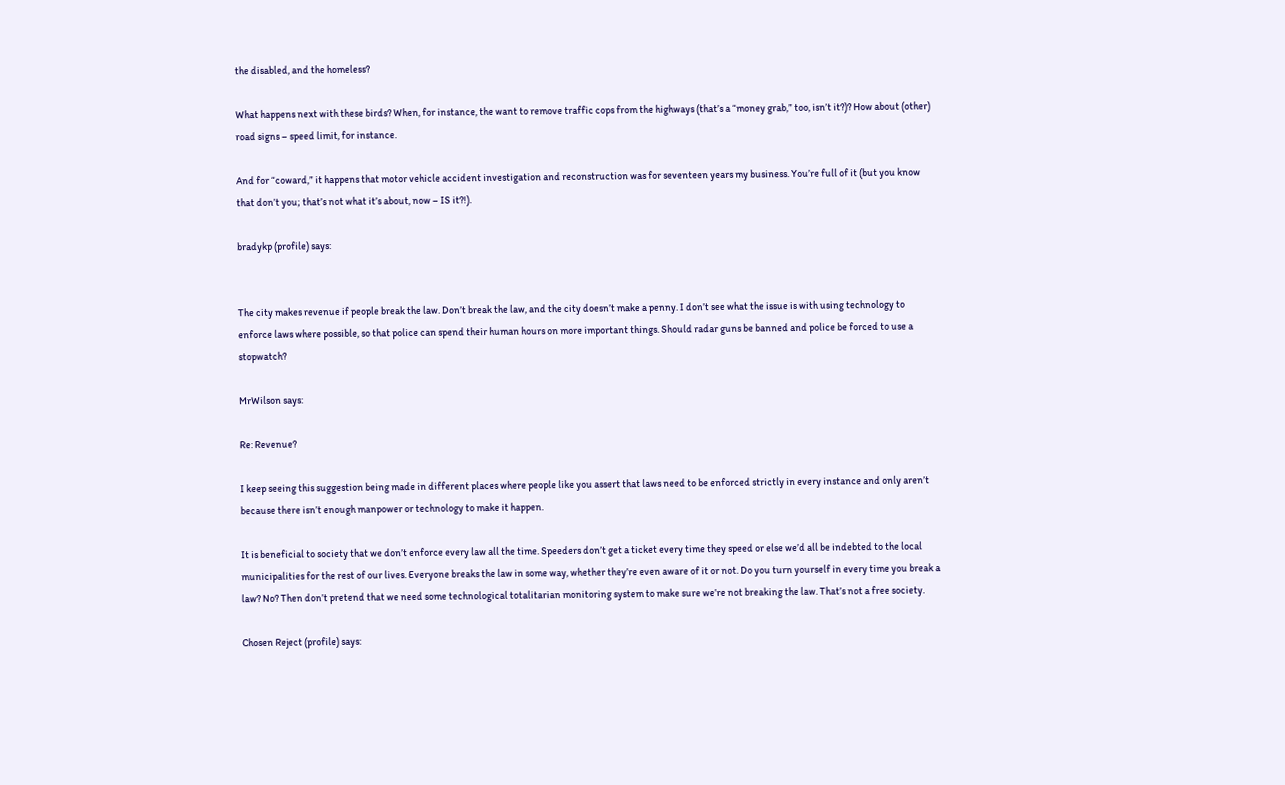the disabled, and the homeless?

What happens next with these birds? When, for instance, the want to remove traffic cops from the highways (that’s a “money grab,” too, isn’t it?)? How about (other) road signs – speed limit, for instance.

And for “coward,” it happens that motor vehicle accident investigation and reconstruction was for seventeen years my business. You’re full of it (but you know that don’t you; that’s not what it’s about, now – IS it?!).

bradykp (profile) says:


The city makes revenue if people break the law. Don’t break the law, and the city doesn’t make a penny. I don’t see what the issue is with using technology to enforce laws where possible, so that police can spend their human hours on more important things. Should radar guns be banned and police be forced to use a stopwatch?

MrWilson says:

Re: Revenue?

I keep seeing this suggestion being made in different places where people like you assert that laws need to be enforced strictly in every instance and only aren’t because there isn’t enough manpower or technology to make it happen.

It is beneficial to society that we don’t enforce every law all the time. Speeders don’t get a ticket every time they speed or else we’d all be indebted to the local municipalities for the rest of our lives. Everyone breaks the law in some way, whether they’re even aware of it or not. Do you turn yourself in every time you break a law? No? Then don’t pretend that we need some technological totalitarian monitoring system to make sure we’re not breaking the law. That’s not a free society.

Chosen Reject (profile) says: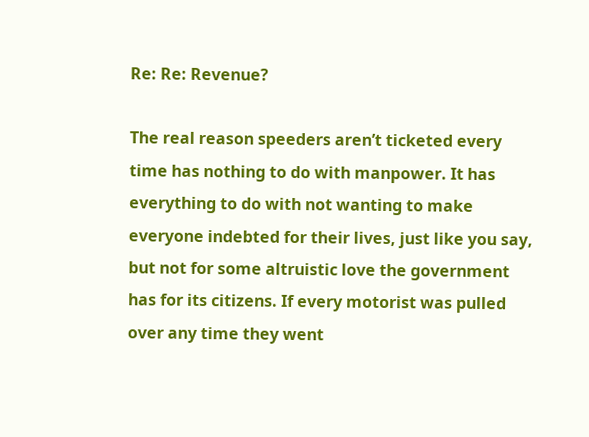Re: Re: Revenue?

The real reason speeders aren’t ticketed every time has nothing to do with manpower. It has everything to do with not wanting to make everyone indebted for their lives, just like you say, but not for some altruistic love the government has for its citizens. If every motorist was pulled over any time they went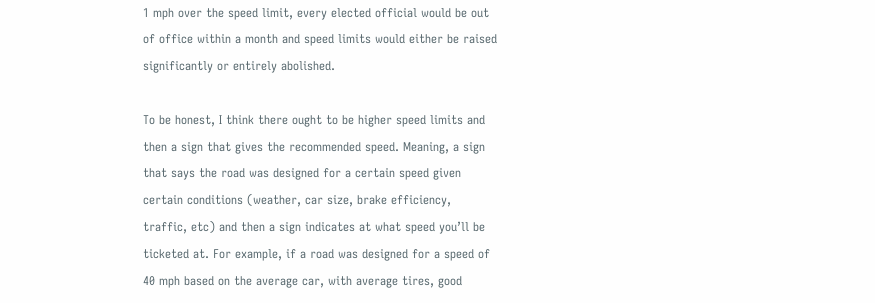1 mph over the speed limit, every elected official would be out of office within a month and speed limits would either be raised significantly or entirely abolished.

To be honest, I think there ought to be higher speed limits and then a sign that gives the recommended speed. Meaning, a sign that says the road was designed for a certain speed given certain conditions (weather, car size, brake efficiency, traffic, etc) and then a sign indicates at what speed you’ll be ticketed at. For example, if a road was designed for a speed of 40 mph based on the average car, with average tires, good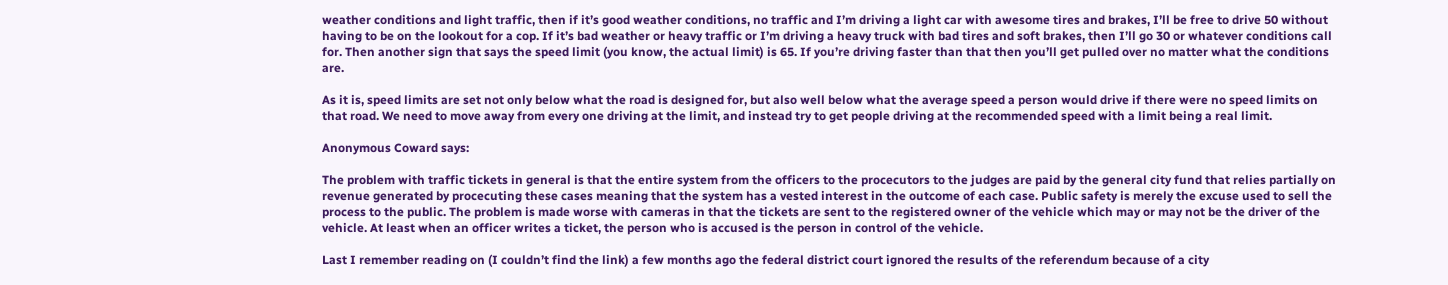weather conditions and light traffic, then if it’s good weather conditions, no traffic and I’m driving a light car with awesome tires and brakes, I’ll be free to drive 50 without having to be on the lookout for a cop. If it’s bad weather or heavy traffic or I’m driving a heavy truck with bad tires and soft brakes, then I’ll go 30 or whatever conditions call for. Then another sign that says the speed limit (you know, the actual limit) is 65. If you’re driving faster than that then you’ll get pulled over no matter what the conditions are.

As it is, speed limits are set not only below what the road is designed for, but also well below what the average speed a person would drive if there were no speed limits on that road. We need to move away from every one driving at the limit, and instead try to get people driving at the recommended speed with a limit being a real limit.

Anonymous Coward says:

The problem with traffic tickets in general is that the entire system from the officers to the procecutors to the judges are paid by the general city fund that relies partially on revenue generated by procecuting these cases meaning that the system has a vested interest in the outcome of each case. Public safety is merely the excuse used to sell the process to the public. The problem is made worse with cameras in that the tickets are sent to the registered owner of the vehicle which may or may not be the driver of the vehicle. At least when an officer writes a ticket, the person who is accused is the person in control of the vehicle.

Last I remember reading on (I couldn’t find the link) a few months ago the federal district court ignored the results of the referendum because of a city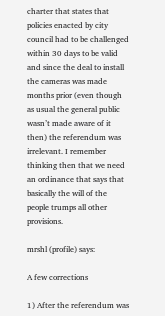charter that states that policies enacted by city council had to be challenged within 30 days to be valid and since the deal to install the cameras was made months prior (even though as usual the general public wasn’t made aware of it then) the referendum was irrelevant. I remember thinking then that we need an ordinance that says that basically the will of the people trumps all other provisions.

mrshl (profile) says:

A few corrections

1) After the referendum was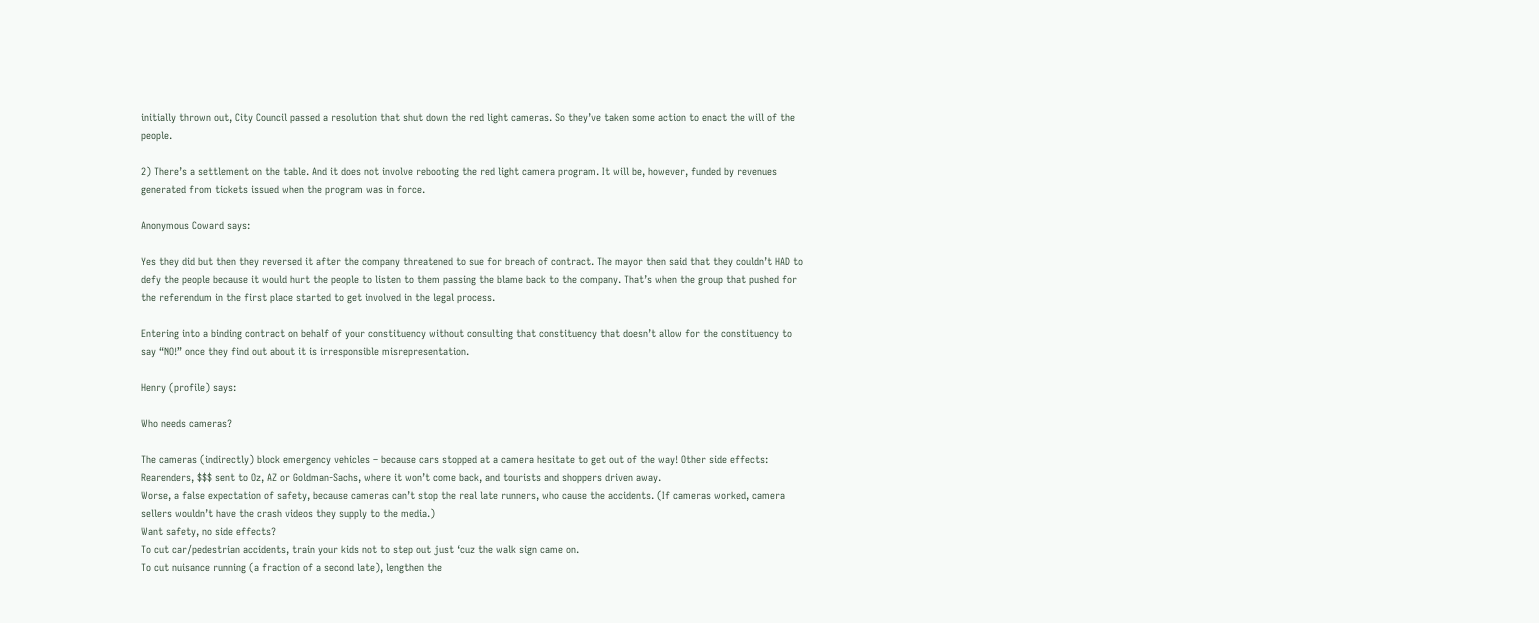initially thrown out, City Council passed a resolution that shut down the red light cameras. So they’ve taken some action to enact the will of the people.

2) There’s a settlement on the table. And it does not involve rebooting the red light camera program. It will be, however, funded by revenues generated from tickets issued when the program was in force.

Anonymous Coward says:

Yes they did but then they reversed it after the company threatened to sue for breach of contract. The mayor then said that they couldn’t HAD to defy the people because it would hurt the people to listen to them passing the blame back to the company. That’s when the group that pushed for the referendum in the first place started to get involved in the legal process.

Entering into a binding contract on behalf of your constituency without consulting that constituency that doesn’t allow for the constituency to say “NO!” once they find out about it is irresponsible misrepresentation.

Henry (profile) says:

Who needs cameras?

The cameras (indirectly) block emergency vehicles – because cars stopped at a camera hesitate to get out of the way! Other side effects: Rearenders, $$$ sent to Oz, AZ or Goldman-Sachs, where it won’t come back, and tourists and shoppers driven away.
Worse, a false expectation of safety, because cameras can’t stop the real late runners, who cause the accidents. (If cameras worked, camera sellers wouldn’t have the crash videos they supply to the media.)
Want safety, no side effects?
To cut car/pedestrian accidents, train your kids not to step out just ‘cuz the walk sign came on.
To cut nuisance running (a fraction of a second late), lengthen the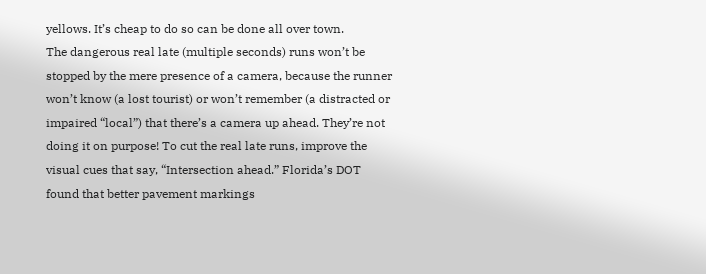yellows. It’s cheap to do so can be done all over town.
The dangerous real late (multiple seconds) runs won’t be stopped by the mere presence of a camera, because the runner won’t know (a lost tourist) or won’t remember (a distracted or impaired “local”) that there’s a camera up ahead. They’re not doing it on purpose! To cut the real late runs, improve the visual cues that say, “Intersection ahead.” Florida’s DOT found that better pavement markings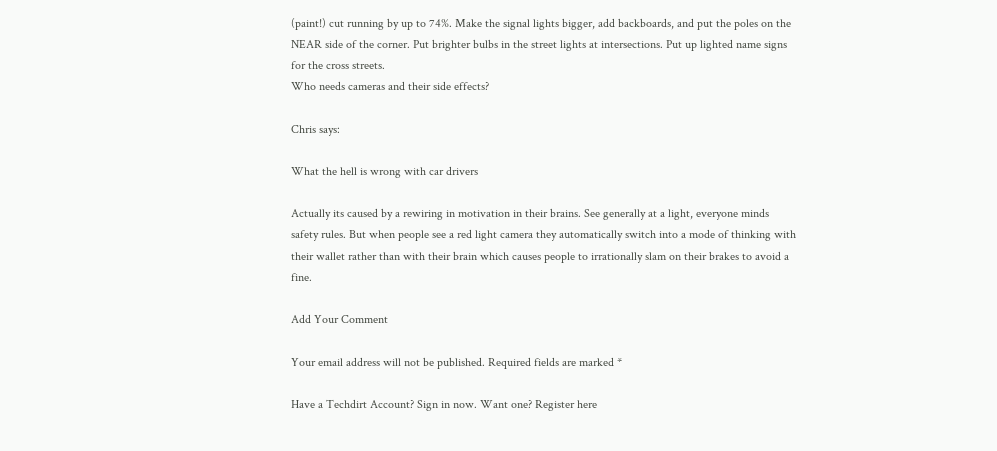(paint!) cut running by up to 74%. Make the signal lights bigger, add backboards, and put the poles on the NEAR side of the corner. Put brighter bulbs in the street lights at intersections. Put up lighted name signs for the cross streets.
Who needs cameras and their side effects?

Chris says:

What the hell is wrong with car drivers

Actually its caused by a rewiring in motivation in their brains. See generally at a light, everyone minds safety rules. But when people see a red light camera they automatically switch into a mode of thinking with their wallet rather than with their brain which causes people to irrationally slam on their brakes to avoid a fine.

Add Your Comment

Your email address will not be published. Required fields are marked *

Have a Techdirt Account? Sign in now. Want one? Register here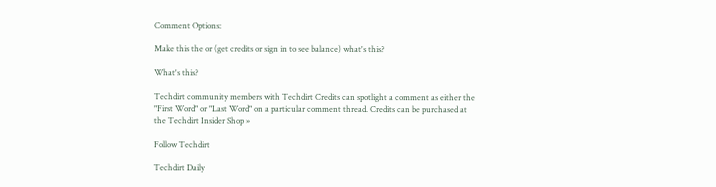Comment Options:

Make this the or (get credits or sign in to see balance) what's this?

What's this?

Techdirt community members with Techdirt Credits can spotlight a comment as either the "First Word" or "Last Word" on a particular comment thread. Credits can be purchased at the Techdirt Insider Shop »

Follow Techdirt

Techdirt Daily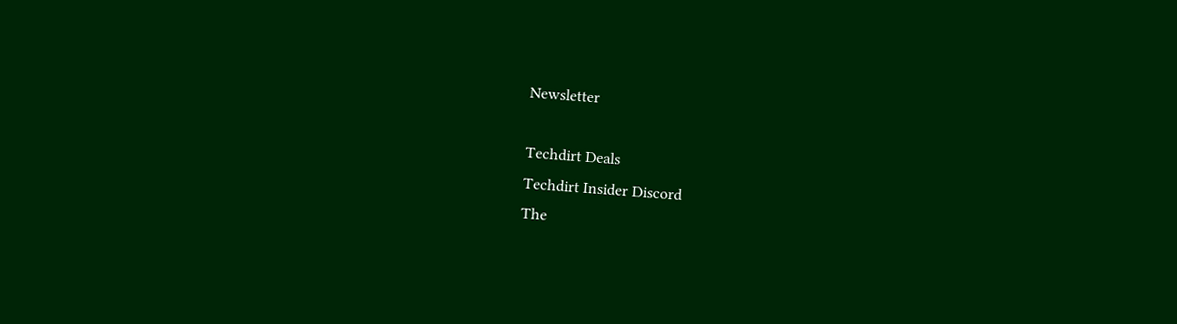Newsletter

Techdirt Deals
Techdirt Insider Discord
The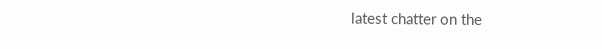latest chatter on the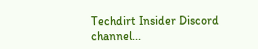Techdirt Insider Discord channel...